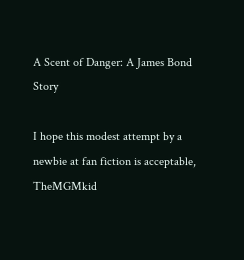A Scent of Danger: A James Bond Story

I hope this modest attempt by a newbie at fan fiction is acceptable, TheMGMkid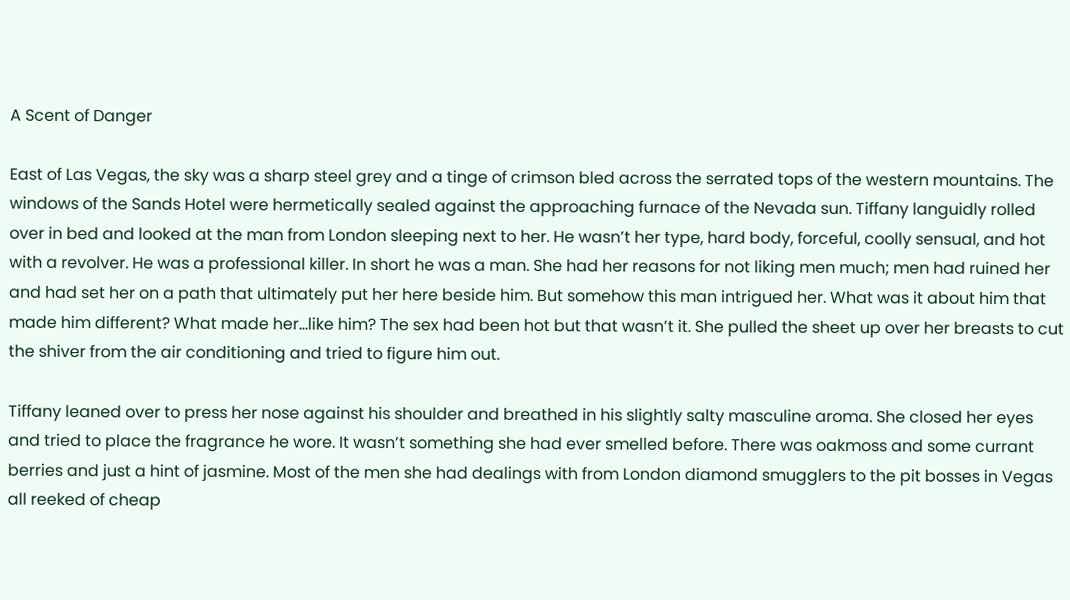A Scent of Danger

East of Las Vegas, the sky was a sharp steel grey and a tinge of crimson bled across the serrated tops of the western mountains. The windows of the Sands Hotel were hermetically sealed against the approaching furnace of the Nevada sun. Tiffany languidly rolled over in bed and looked at the man from London sleeping next to her. He wasn’t her type, hard body, forceful, coolly sensual, and hot with a revolver. He was a professional killer. In short he was a man. She had her reasons for not liking men much; men had ruined her and had set her on a path that ultimately put her here beside him. But somehow this man intrigued her. What was it about him that made him different? What made her…like him? The sex had been hot but that wasn’t it. She pulled the sheet up over her breasts to cut the shiver from the air conditioning and tried to figure him out.

Tiffany leaned over to press her nose against his shoulder and breathed in his slightly salty masculine aroma. She closed her eyes and tried to place the fragrance he wore. It wasn’t something she had ever smelled before. There was oakmoss and some currant berries and just a hint of jasmine. Most of the men she had dealings with from London diamond smugglers to the pit bosses in Vegas all reeked of cheap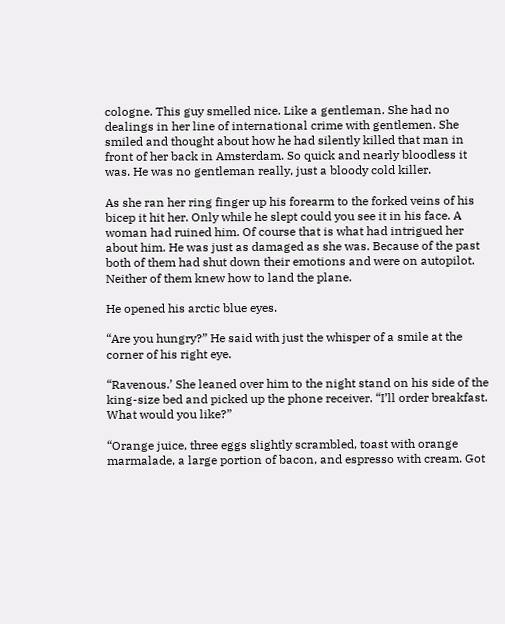cologne. This guy smelled nice. Like a gentleman. She had no dealings in her line of international crime with gentlemen. She smiled and thought about how he had silently killed that man in front of her back in Amsterdam. So quick and nearly bloodless it was. He was no gentleman really, just a bloody cold killer.

As she ran her ring finger up his forearm to the forked veins of his bicep it hit her. Only while he slept could you see it in his face. A woman had ruined him. Of course that is what had intrigued her about him. He was just as damaged as she was. Because of the past both of them had shut down their emotions and were on autopilot. Neither of them knew how to land the plane.

He opened his arctic blue eyes.

“Are you hungry?” He said with just the whisper of a smile at the corner of his right eye.

“Ravenous.’ She leaned over him to the night stand on his side of the king-size bed and picked up the phone receiver. “I’ll order breakfast. What would you like?”

“Orange juice, three eggs slightly scrambled, toast with orange marmalade, a large portion of bacon, and espresso with cream. Got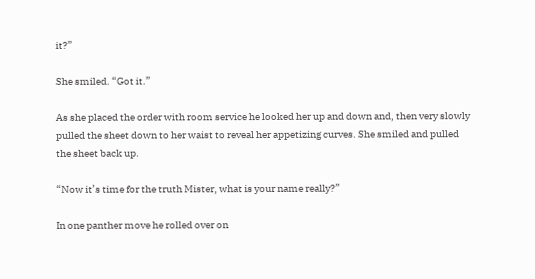it?”

She smiled. “Got it.”

As she placed the order with room service he looked her up and down and, then very slowly pulled the sheet down to her waist to reveal her appetizing curves. She smiled and pulled the sheet back up.

“Now it’s time for the truth Mister, what is your name really?”

In one panther move he rolled over on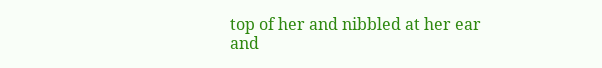top of her and nibbled at her ear and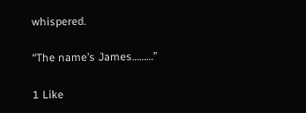whispered.

“The name’s James………”

1 Like